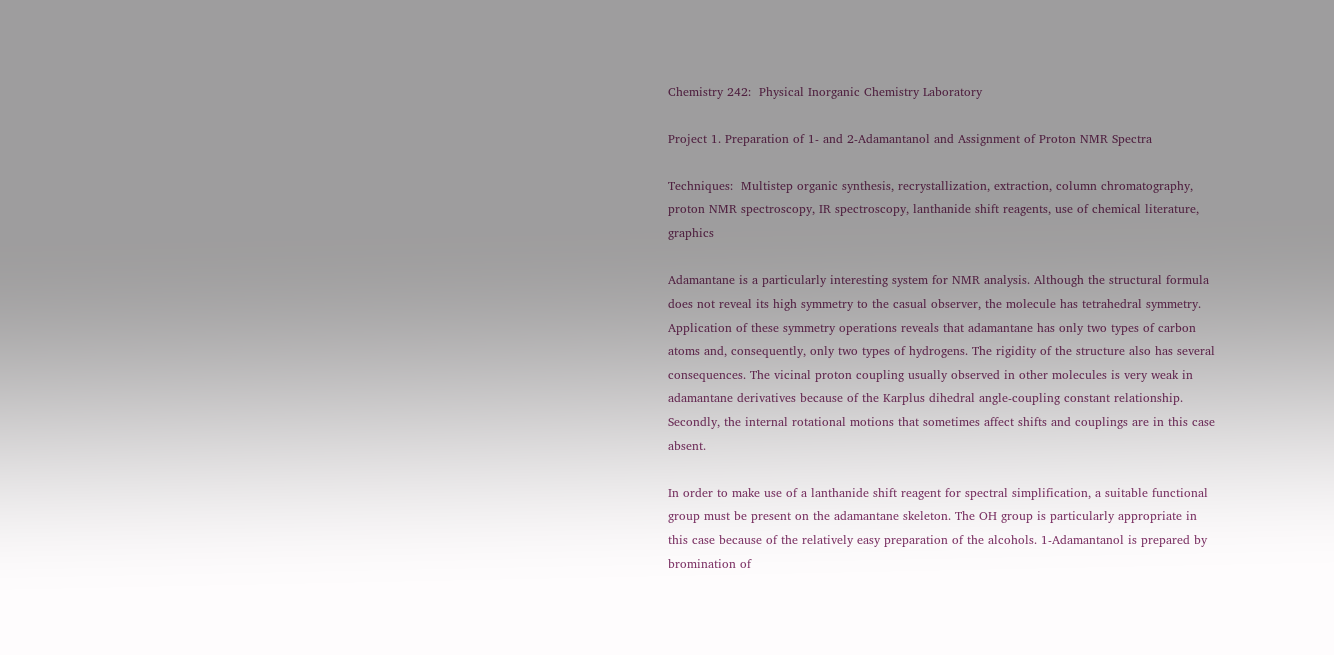Chemistry 242:  Physical Inorganic Chemistry Laboratory

Project 1. Preparation of 1- and 2-Adamantanol and Assignment of Proton NMR Spectra

Techniques:  Multistep organic synthesis, recrystallization, extraction, column chromatography, proton NMR spectroscopy, IR spectroscopy, lanthanide shift reagents, use of chemical literature, graphics

Adamantane is a particularly interesting system for NMR analysis. Although the structural formula does not reveal its high symmetry to the casual observer, the molecule has tetrahedral symmetry. Application of these symmetry operations reveals that adamantane has only two types of carbon atoms and, consequently, only two types of hydrogens. The rigidity of the structure also has several consequences. The vicinal proton coupling usually observed in other molecules is very weak in adamantane derivatives because of the Karplus dihedral angle-coupling constant relationship. Secondly, the internal rotational motions that sometimes affect shifts and couplings are in this case absent.

In order to make use of a lanthanide shift reagent for spectral simplification, a suitable functional group must be present on the adamantane skeleton. The OH group is particularly appropriate in this case because of the relatively easy preparation of the alcohols. 1-Adamantanol is prepared by bromination of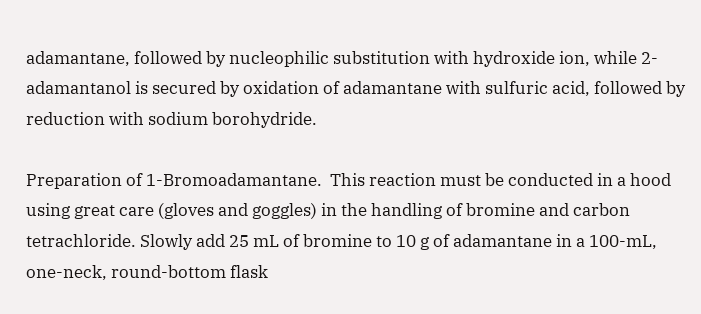adamantane, followed by nucleophilic substitution with hydroxide ion, while 2-adamantanol is secured by oxidation of adamantane with sulfuric acid, followed by reduction with sodium borohydride.

Preparation of 1-Bromoadamantane.  This reaction must be conducted in a hood using great care (gloves and goggles) in the handling of bromine and carbon tetrachloride. Slowly add 25 mL of bromine to 10 g of adamantane in a 100-mL, one-neck, round-bottom flask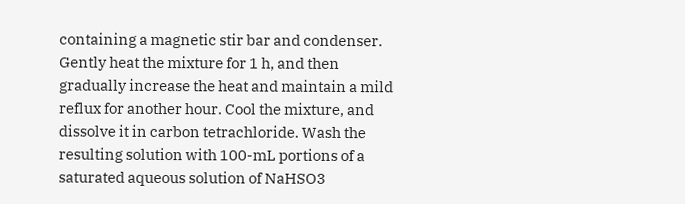containing a magnetic stir bar and condenser. Gently heat the mixture for 1 h, and then gradually increase the heat and maintain a mild reflux for another hour. Cool the mixture, and dissolve it in carbon tetrachloride. Wash the resulting solution with 100-mL portions of a saturated aqueous solution of NaHSO3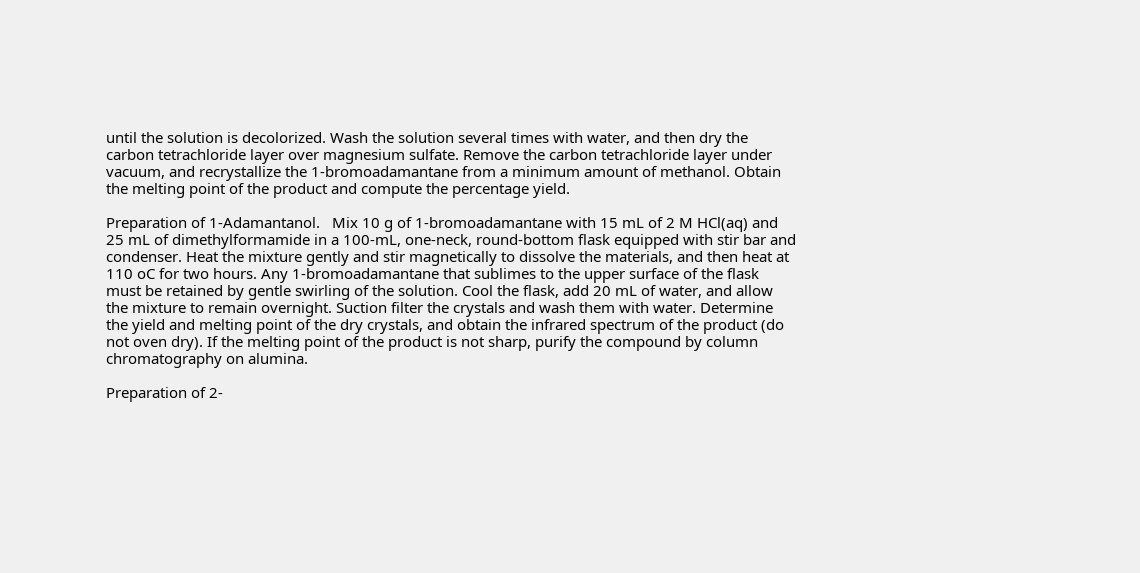until the solution is decolorized. Wash the solution several times with water, and then dry the carbon tetrachloride layer over magnesium sulfate. Remove the carbon tetrachloride layer under vacuum, and recrystallize the 1-bromoadamantane from a minimum amount of methanol. Obtain the melting point of the product and compute the percentage yield.

Preparation of 1-Adamantanol.   Mix 10 g of 1-bromoadamantane with 15 mL of 2 M HCl(aq) and 25 mL of dimethylformamide in a 100-mL, one-neck, round-bottom flask equipped with stir bar and condenser. Heat the mixture gently and stir magnetically to dissolve the materials, and then heat at 110 oC for two hours. Any 1-bromoadamantane that sublimes to the upper surface of the flask must be retained by gentle swirling of the solution. Cool the flask, add 20 mL of water, and allow the mixture to remain overnight. Suction filter the crystals and wash them with water. Determine the yield and melting point of the dry crystals, and obtain the infrared spectrum of the product (do not oven dry). If the melting point of the product is not sharp, purify the compound by column chromatography on alumina.

Preparation of 2-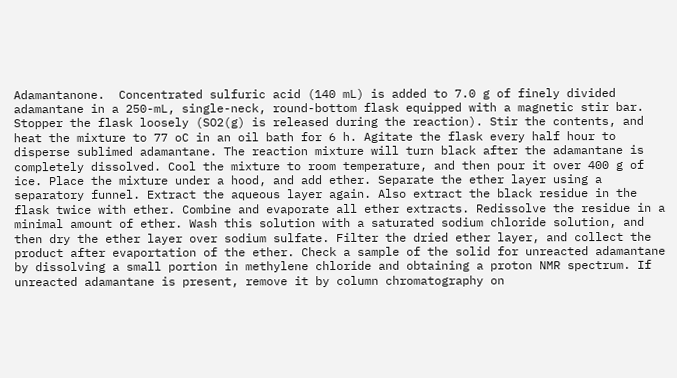Adamantanone.  Concentrated sulfuric acid (140 mL) is added to 7.0 g of finely divided adamantane in a 250-mL, single-neck, round-bottom flask equipped with a magnetic stir bar. Stopper the flask loosely (SO2(g) is released during the reaction). Stir the contents, and heat the mixture to 77 oC in an oil bath for 6 h. Agitate the flask every half hour to disperse sublimed adamantane. The reaction mixture will turn black after the adamantane is completely dissolved. Cool the mixture to room temperature, and then pour it over 400 g of ice. Place the mixture under a hood, and add ether. Separate the ether layer using a separatory funnel. Extract the aqueous layer again. Also extract the black residue in the flask twice with ether. Combine and evaporate all ether extracts. Redissolve the residue in a minimal amount of ether. Wash this solution with a saturated sodium chloride solution, and then dry the ether layer over sodium sulfate. Filter the dried ether layer, and collect the product after evaportation of the ether. Check a sample of the solid for unreacted adamantane by dissolving a small portion in methylene chloride and obtaining a proton NMR spectrum. If unreacted adamantane is present, remove it by column chromatography on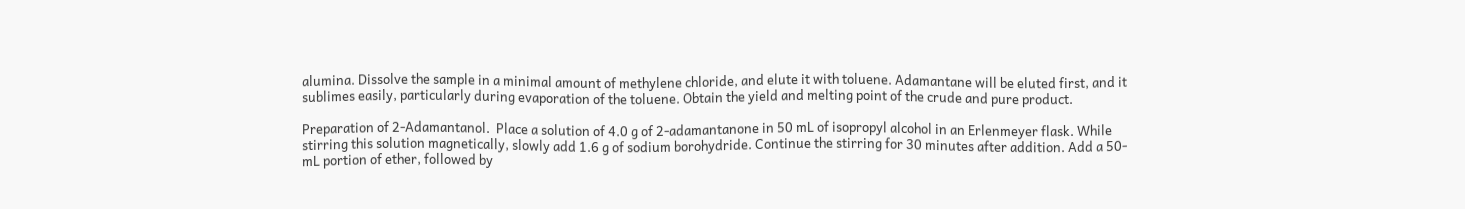alumina. Dissolve the sample in a minimal amount of methylene chloride, and elute it with toluene. Adamantane will be eluted first, and it sublimes easily, particularly during evaporation of the toluene. Obtain the yield and melting point of the crude and pure product.

Preparation of 2-Adamantanol.  Place a solution of 4.0 g of 2-adamantanone in 50 mL of isopropyl alcohol in an Erlenmeyer flask. While stirring this solution magnetically, slowly add 1.6 g of sodium borohydride. Continue the stirring for 30 minutes after addition. Add a 50-mL portion of ether, followed by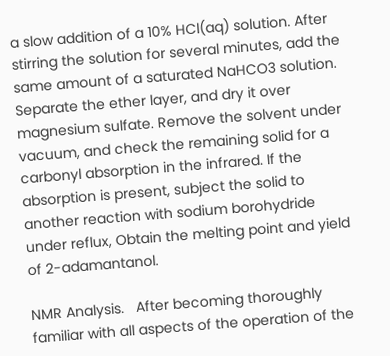a slow addition of a 10% HCl(aq) solution. After stirring the solution for several minutes, add the same amount of a saturated NaHCO3 solution. Separate the ether layer, and dry it over magnesium sulfate. Remove the solvent under vacuum, and check the remaining solid for a carbonyl absorption in the infrared. If the absorption is present, subject the solid to another reaction with sodium borohydride under reflux, Obtain the melting point and yield of 2-adamantanol.

NMR Analysis.   After becoming thoroughly familiar with all aspects of the operation of the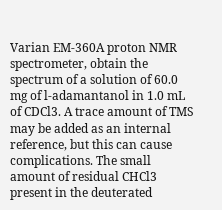Varian EM-360A proton NMR spectrometer, obtain the spectrum of a solution of 60.0 mg of l-adamantanol in 1.0 mL of CDCl3. A trace amount of TMS may be added as an internal reference, but this can cause complications. The small amount of residual CHCl3 present in the deuterated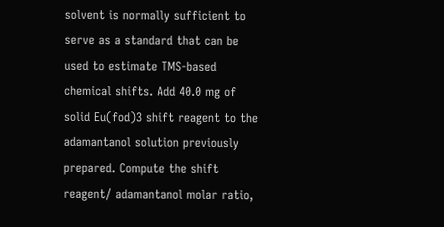solvent is normally sufficient to serve as a standard that can be used to estimate TMS-based chemical shifts. Add 40.0 mg of solid Eu(fod)3 shift reagent to the adamantanol solution previously prepared. Compute the shift reagent/ adamantanol molar ratio,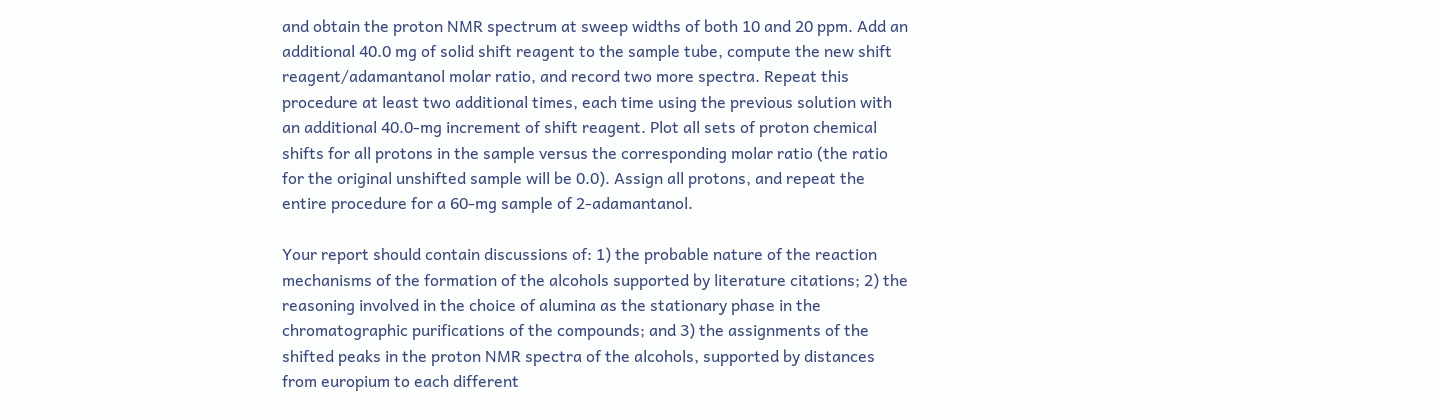and obtain the proton NMR spectrum at sweep widths of both 10 and 20 ppm. Add an additional 40.0 mg of solid shift reagent to the sample tube, compute the new shift reagent/adamantanol molar ratio, and record two more spectra. Repeat this procedure at least two additional times, each time using the previous solution with an additional 40.0-mg increment of shift reagent. Plot all sets of proton chemical shifts for all protons in the sample versus the corresponding molar ratio (the ratio for the original unshifted sample will be 0.0). Assign all protons, and repeat the entire procedure for a 60-mg sample of 2-adamantanol.

Your report should contain discussions of: 1) the probable nature of the reaction mechanisms of the formation of the alcohols supported by literature citations; 2) the reasoning involved in the choice of alumina as the stationary phase in the chromatographic purifications of the compounds; and 3) the assignments of the shifted peaks in the proton NMR spectra of the alcohols, supported by distances from europium to each different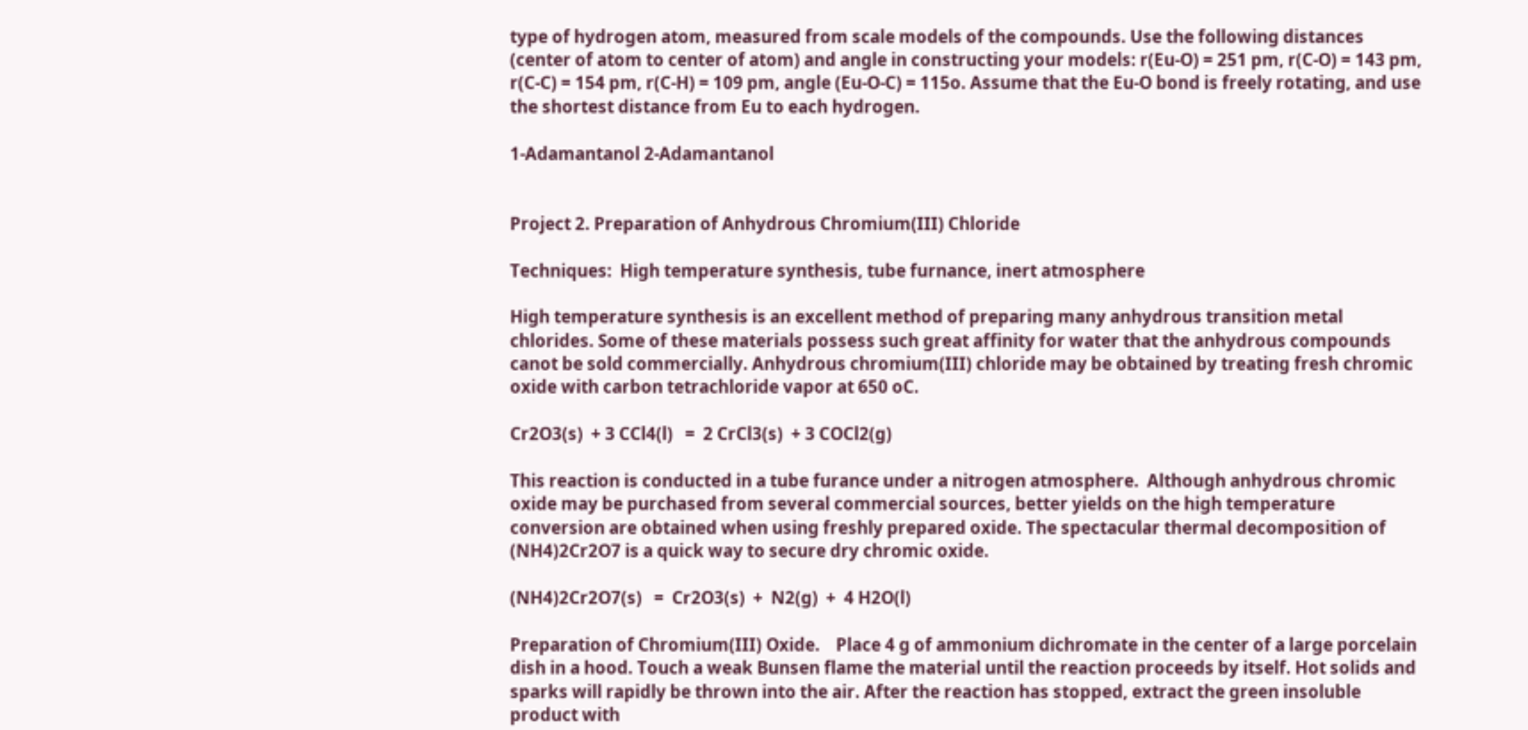type of hydrogen atom, measured from scale models of the compounds. Use the following distances (center of atom to center of atom) and angle in constructing your models: r(Eu-O) = 251 pm, r(C-O) = 143 pm, r(C-C) = 154 pm, r(C-H) = 109 pm, angle (Eu-O-C) = 115o. Assume that the Eu-O bond is freely rotating, and use the shortest distance from Eu to each hydrogen.

1-Adamantanol 2-Adamantanol


Project 2. Preparation of Anhydrous Chromium(III) Chloride

Techniques:  High temperature synthesis, tube furnance, inert atmosphere

High temperature synthesis is an excellent method of preparing many anhydrous transition metal chlorides. Some of these materials possess such great affinity for water that the anhydrous compounds canot be sold commercially. Anhydrous chromium(III) chloride may be obtained by treating fresh chromic oxide with carbon tetrachloride vapor at 650 oC.

Cr2O3(s)  + 3 CCl4(l)   =  2 CrCl3(s)  + 3 COCl2(g)

This reaction is conducted in a tube furance under a nitrogen atmosphere.  Although anhydrous chromic oxide may be purchased from several commercial sources, better yields on the high temperature conversion are obtained when using freshly prepared oxide. The spectacular thermal decomposition of (NH4)2Cr2O7 is a quick way to secure dry chromic oxide.

(NH4)2Cr2O7(s)   =  Cr2O3(s)  +  N2(g)  +  4 H2O(l)

Preparation of Chromium(III) Oxide.    Place 4 g of ammonium dichromate in the center of a large porcelain dish in a hood. Touch a weak Bunsen flame the material until the reaction proceeds by itself. Hot solids and sparks will rapidly be thrown into the air. After the reaction has stopped, extract the green insoluble product with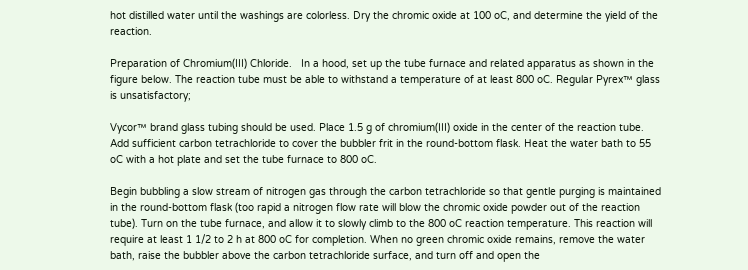hot distilled water until the washings are colorless. Dry the chromic oxide at 100 oC, and determine the yield of the reaction.

Preparation of Chromium(III) Chloride.   In a hood, set up the tube furnace and related apparatus as shown in the figure below. The reaction tube must be able to withstand a temperature of at least 800 oC. Regular Pyrex™ glass is unsatisfactory;

Vycor™ brand glass tubing should be used. Place 1.5 g of chromium(III) oxide in the center of the reaction tube. Add sufficient carbon tetrachloride to cover the bubbler frit in the round-bottom flask. Heat the water bath to 55 oC with a hot plate and set the tube furnace to 800 oC.

Begin bubbling a slow stream of nitrogen gas through the carbon tetrachloride so that gentle purging is maintained in the round-bottom flask (too rapid a nitrogen flow rate will blow the chromic oxide powder out of the reaction tube). Turn on the tube furnace, and allow it to slowly climb to the 800 oC reaction temperature. This reaction will require at least 1 1/2 to 2 h at 800 oC for completion. When no green chromic oxide remains, remove the water bath, raise the bubbler above the carbon tetrachloride surface, and turn off and open the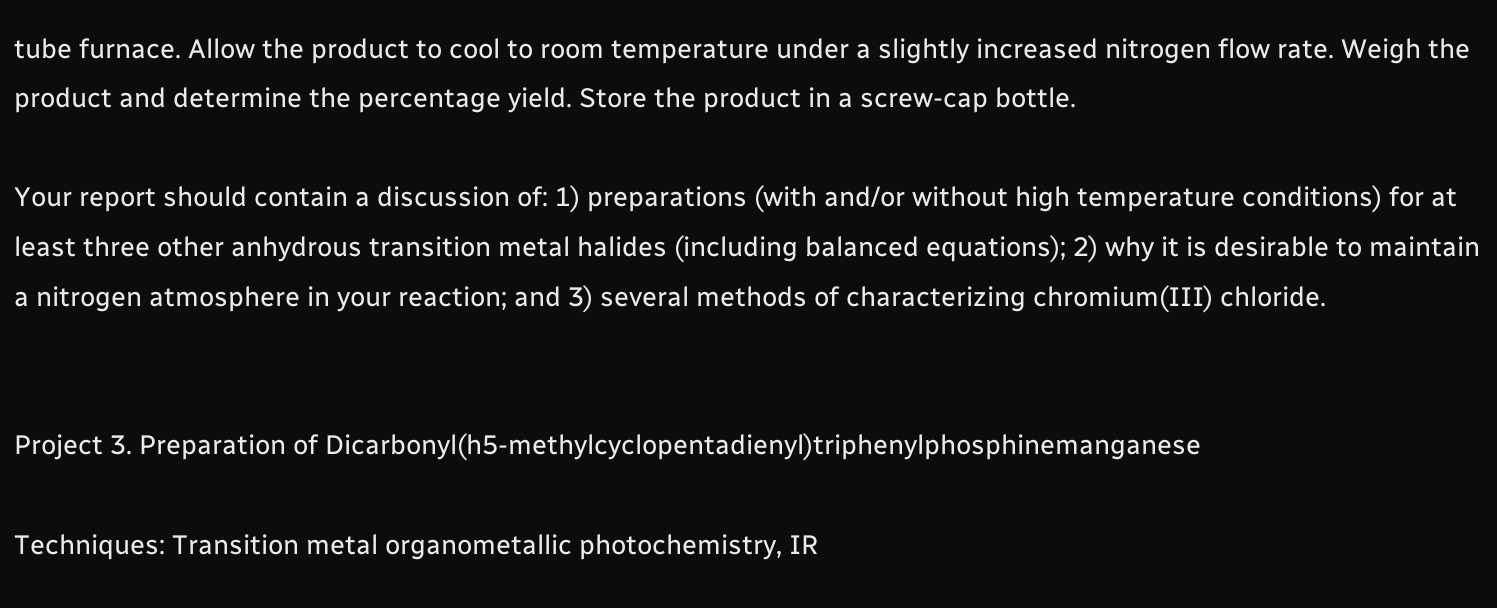tube furnace. Allow the product to cool to room temperature under a slightly increased nitrogen flow rate. Weigh the product and determine the percentage yield. Store the product in a screw-cap bottle.

Your report should contain a discussion of: 1) preparations (with and/or without high temperature conditions) for at least three other anhydrous transition metal halides (including balanced equations); 2) why it is desirable to maintain a nitrogen atmosphere in your reaction; and 3) several methods of characterizing chromium(III) chloride.


Project 3. Preparation of Dicarbonyl(h5-methylcyclopentadienyl)triphenylphosphinemanganese

Techniques: Transition metal organometallic photochemistry, IR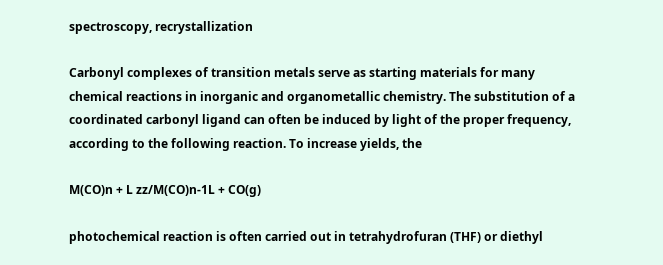spectroscopy, recrystallization

Carbonyl complexes of transition metals serve as starting materials for many chemical reactions in inorganic and organometallic chemistry. The substitution of a coordinated carbonyl ligand can often be induced by light of the proper frequency, according to the following reaction. To increase yields, the

M(CO)n + L zz/M(CO)n-1L + CO(g)

photochemical reaction is often carried out in tetrahydrofuran (THF) or diethyl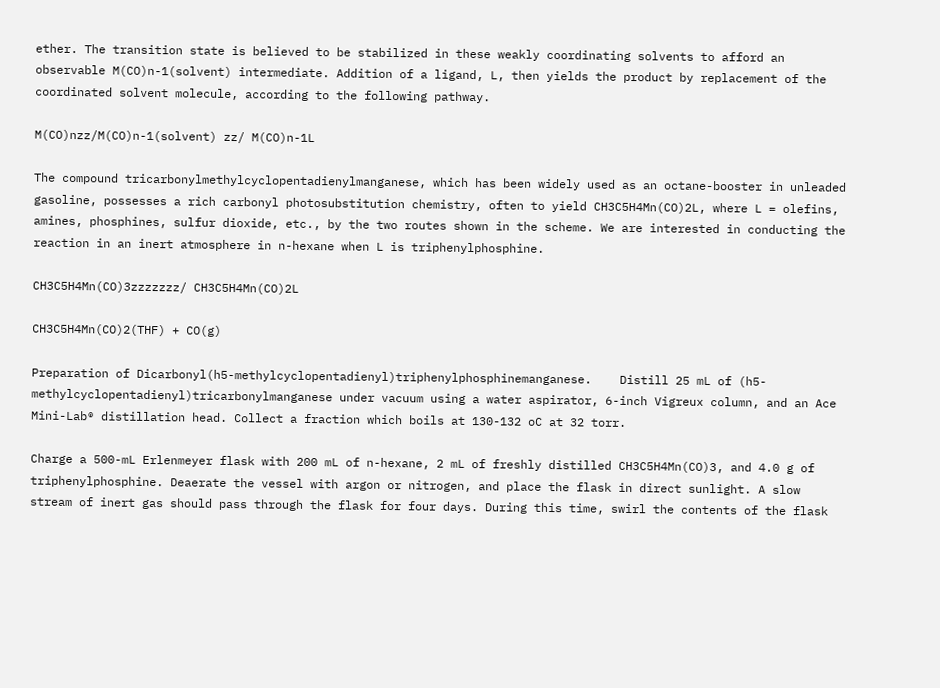ether. The transition state is believed to be stabilized in these weakly coordinating solvents to afford an observable M(CO)n-1(solvent) intermediate. Addition of a ligand, L, then yields the product by replacement of the coordinated solvent molecule, according to the following pathway.

M(CO)nzz/M(CO)n-1(solvent) zz/ M(CO)n-1L

The compound tricarbonylmethylcyclopentadienylmanganese, which has been widely used as an octane-booster in unleaded gasoline, possesses a rich carbonyl photosubstitution chemistry, often to yield CH3C5H4Mn(CO)2L, where L = olefins, amines, phosphines, sulfur dioxide, etc., by the two routes shown in the scheme. We are interested in conducting the reaction in an inert atmosphere in n-hexane when L is triphenylphosphine.

CH3C5H4Mn(CO)3zzzzzzz/ CH3C5H4Mn(CO)2L

CH3C5H4Mn(CO)2(THF) + CO(g)

Preparation of Dicarbonyl(h5-methylcyclopentadienyl)triphenylphosphinemanganese.    Distill 25 mL of (h5-methylcyclopentadienyl)tricarbonylmanganese under vacuum using a water aspirator, 6-inch Vigreux column, and an Ace Mini-Lab® distillation head. Collect a fraction which boils at 130-132 oC at 32 torr.

Charge a 500-mL Erlenmeyer flask with 200 mL of n-hexane, 2 mL of freshly distilled CH3C5H4Mn(CO)3, and 4.0 g of triphenylphosphine. Deaerate the vessel with argon or nitrogen, and place the flask in direct sunlight. A slow stream of inert gas should pass through the flask for four days. During this time, swirl the contents of the flask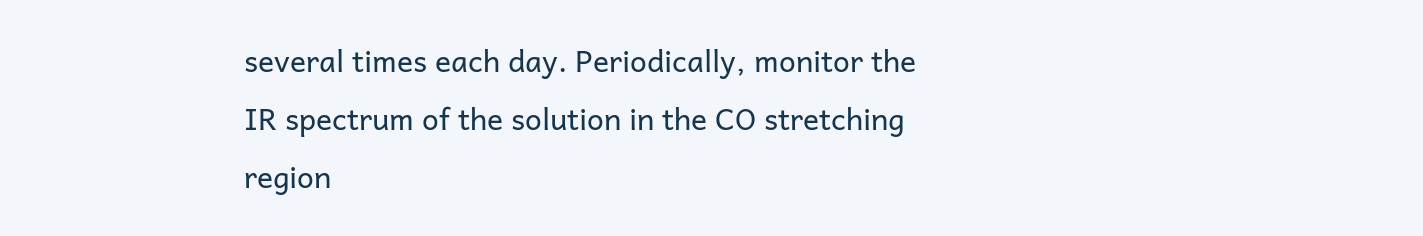several times each day. Periodically, monitor the IR spectrum of the solution in the CO stretching region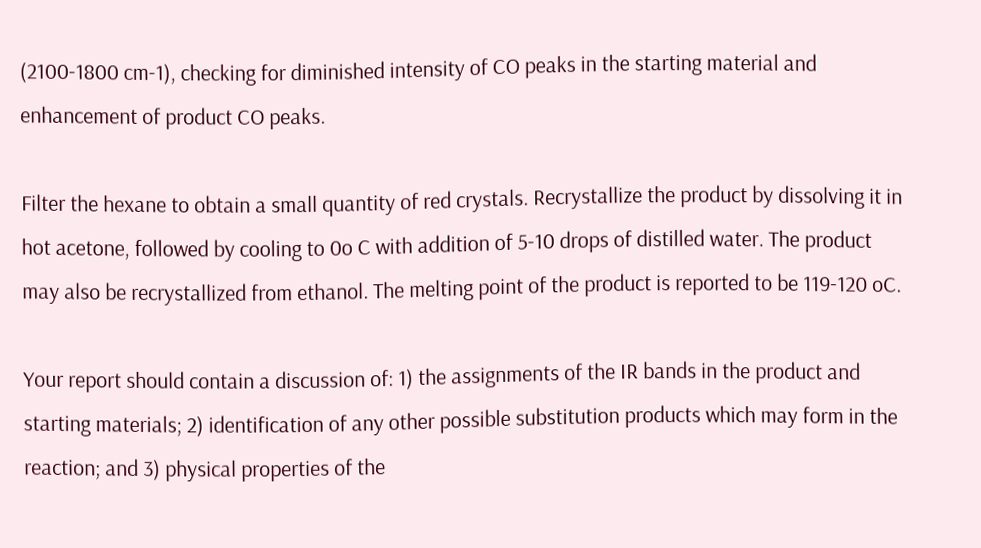(2100-1800 cm-1), checking for diminished intensity of CO peaks in the starting material and enhancement of product CO peaks.

Filter the hexane to obtain a small quantity of red crystals. Recrystallize the product by dissolving it in hot acetone, followed by cooling to 0o C with addition of 5-10 drops of distilled water. The product may also be recrystallized from ethanol. The melting point of the product is reported to be 119-120 oC.

Your report should contain a discussion of: 1) the assignments of the IR bands in the product and starting materials; 2) identification of any other possible substitution products which may form in the reaction; and 3) physical properties of the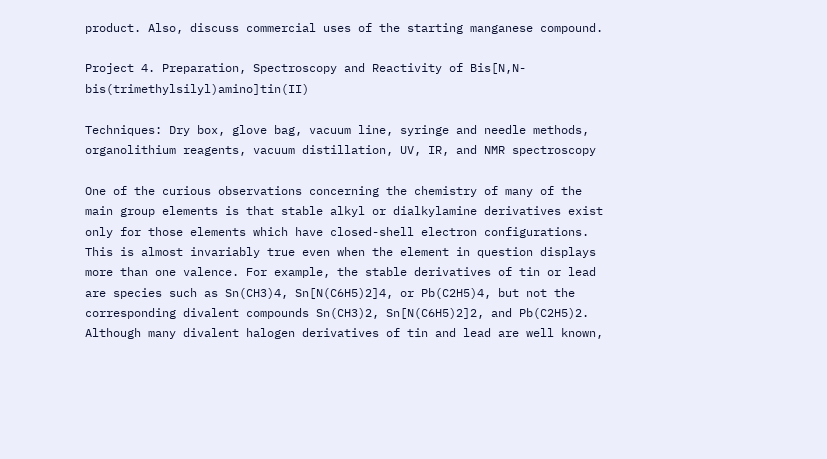product. Also, discuss commercial uses of the starting manganese compound.

Project 4. Preparation, Spectroscopy and Reactivity of Bis[N,N-bis(trimethylsilyl)amino]tin(II)

Techniques: Dry box, glove bag, vacuum line, syringe and needle methods, organolithium reagents, vacuum distillation, UV, IR, and NMR spectroscopy

One of the curious observations concerning the chemistry of many of the main group elements is that stable alkyl or dialkylamine derivatives exist only for those elements which have closed-shell electron configurations. This is almost invariably true even when the element in question displays more than one valence. For example, the stable derivatives of tin or lead are species such as Sn(CH3)4, Sn[N(C6H5)2]4, or Pb(C2H5)4, but not the corresponding divalent compounds Sn(CH3)2, Sn[N(C6H5)2]2, and Pb(C2H5)2. Although many divalent halogen derivatives of tin and lead are well known,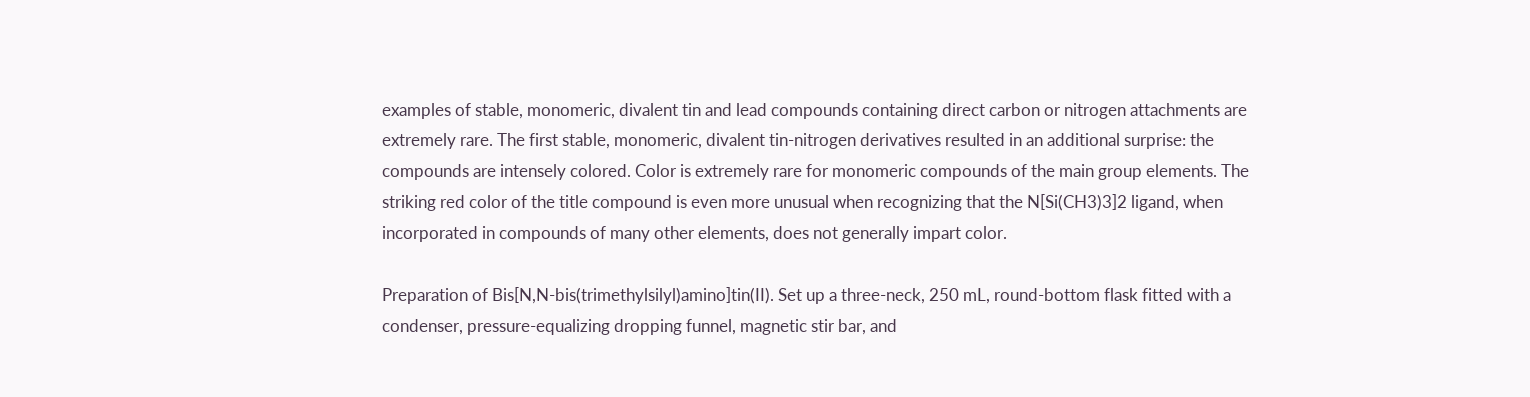examples of stable, monomeric, divalent tin and lead compounds containing direct carbon or nitrogen attachments are extremely rare. The first stable, monomeric, divalent tin-nitrogen derivatives resulted in an additional surprise: the compounds are intensely colored. Color is extremely rare for monomeric compounds of the main group elements. The striking red color of the title compound is even more unusual when recognizing that the N[Si(CH3)3]2 ligand, when incorporated in compounds of many other elements, does not generally impart color.

Preparation of Bis[N,N-bis(trimethylsilyl)amino]tin(II). Set up a three-neck, 250 mL, round-bottom flask fitted with a condenser, pressure-equalizing dropping funnel, magnetic stir bar, and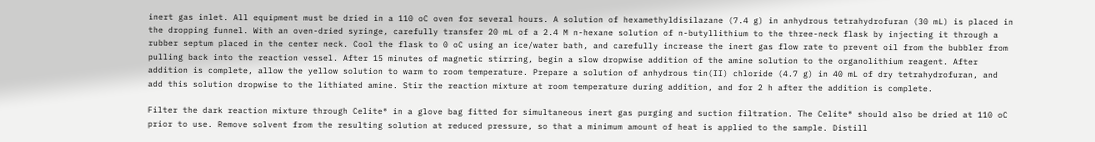inert gas inlet. All equipment must be dried in a 110 oC oven for several hours. A solution of hexamethyldisilazane (7.4 g) in anhydrous tetrahydrofuran (30 mL) is placed in the dropping funnel. With an oven-dried syringe, carefully transfer 20 mL of a 2.4 M n-hexane solution of n-butyllithium to the three-neck flask by injecting it through a rubber septum placed in the center neck. Cool the flask to 0 oC using an ice/water bath, and carefully increase the inert gas flow rate to prevent oil from the bubbler from pulling back into the reaction vessel. After 15 minutes of magnetic stirring, begin a slow dropwise addition of the amine solution to the organolithium reagent. After addition is complete, allow the yellow solution to warm to room temperature. Prepare a solution of anhydrous tin(II) chloride (4.7 g) in 40 mL of dry tetrahydrofuran, and add this solution dropwise to the lithiated amine. Stir the reaction mixture at room temperature during addition, and for 2 h after the addition is complete.

Filter the dark reaction mixture through Celite® in a glove bag fitted for simultaneous inert gas purging and suction filtration. The Celite® should also be dried at 110 oC prior to use. Remove solvent from the resulting solution at reduced pressure, so that a minimum amount of heat is applied to the sample. Distill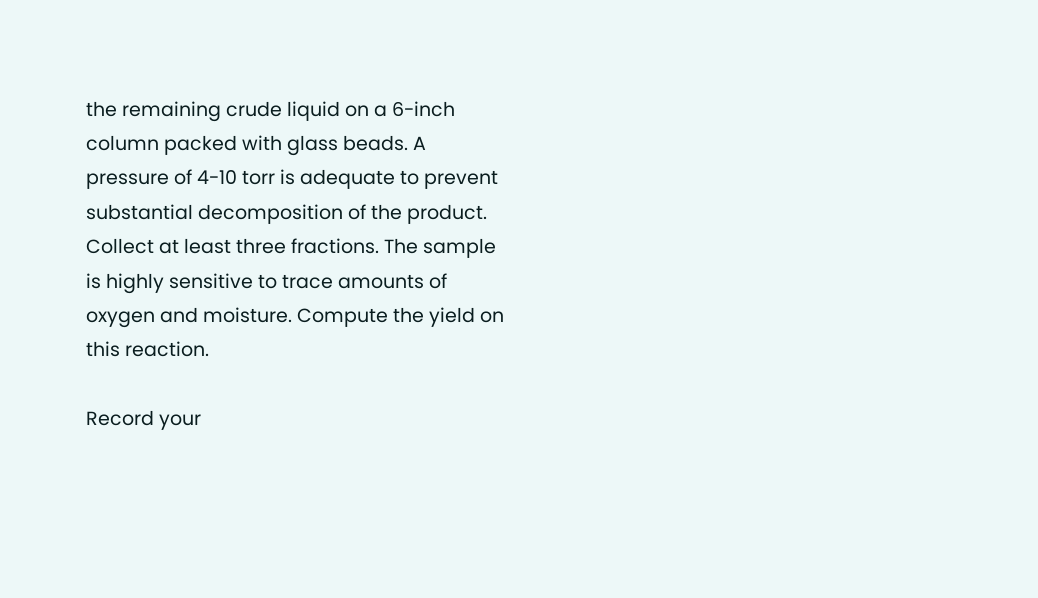the remaining crude liquid on a 6-inch column packed with glass beads. A pressure of 4-10 torr is adequate to prevent substantial decomposition of the product. Collect at least three fractions. The sample is highly sensitive to trace amounts of oxygen and moisture. Compute the yield on this reaction.

Record your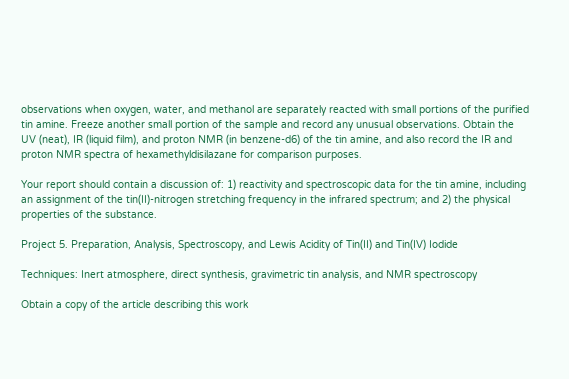observations when oxygen, water, and methanol are separately reacted with small portions of the purified tin amine. Freeze another small portion of the sample and record any unusual observations. Obtain the UV (neat), IR (liquid film), and proton NMR (in benzene-d6) of the tin amine, and also record the IR and proton NMR spectra of hexamethyldisilazane for comparison purposes.

Your report should contain a discussion of: 1) reactivity and spectroscopic data for the tin amine, including an assignment of the tin(II)-nitrogen stretching frequency in the infrared spectrum; and 2) the physical properties of the substance.

Project 5. Preparation, Analysis, Spectroscopy, and Lewis Acidity of Tin(II) and Tin(IV) Iodide

Techniques: Inert atmosphere, direct synthesis, gravimetric tin analysis, and NMR spectroscopy

Obtain a copy of the article describing this work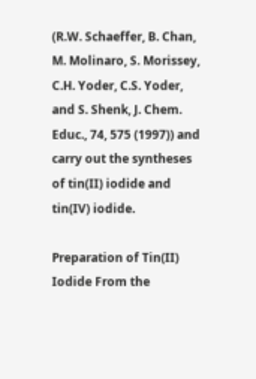(R.W. Schaeffer, B. Chan, M. Molinaro, S. Morissey, C.H. Yoder, C.S. Yoder, and S. Shenk, J. Chem. Educ., 74, 575 (1997)) and carry out the syntheses of tin(II) iodide and tin(IV) iodide.

Preparation of Tin(II) Iodide From the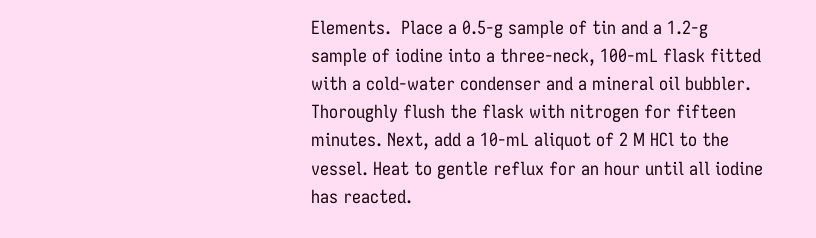Elements.  Place a 0.5-g sample of tin and a 1.2-g sample of iodine into a three-neck, 100-mL flask fitted with a cold-water condenser and a mineral oil bubbler. Thoroughly flush the flask with nitrogen for fifteen minutes. Next, add a 10-mL aliquot of 2 M HCl to the vessel. Heat to gentle reflux for an hour until all iodine has reacted.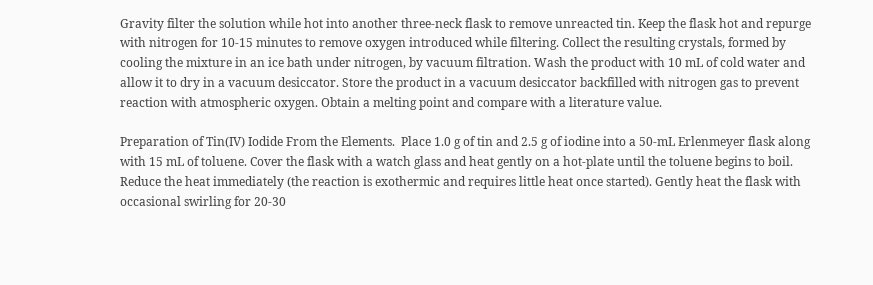Gravity filter the solution while hot into another three-neck flask to remove unreacted tin. Keep the flask hot and repurge with nitrogen for 10-15 minutes to remove oxygen introduced while filtering. Collect the resulting crystals, formed by cooling the mixture in an ice bath under nitrogen, by vacuum filtration. Wash the product with 10 mL of cold water and allow it to dry in a vacuum desiccator. Store the product in a vacuum desiccator backfilled with nitrogen gas to prevent reaction with atmospheric oxygen. Obtain a melting point and compare with a literature value.

Preparation of Tin(IV) Iodide From the Elements.  Place 1.0 g of tin and 2.5 g of iodine into a 50-mL Erlenmeyer flask along with 15 mL of toluene. Cover the flask with a watch glass and heat gently on a hot-plate until the toluene begins to boil. Reduce the heat immediately (the reaction is exothermic and requires little heat once started). Gently heat the flask with occasional swirling for 20-30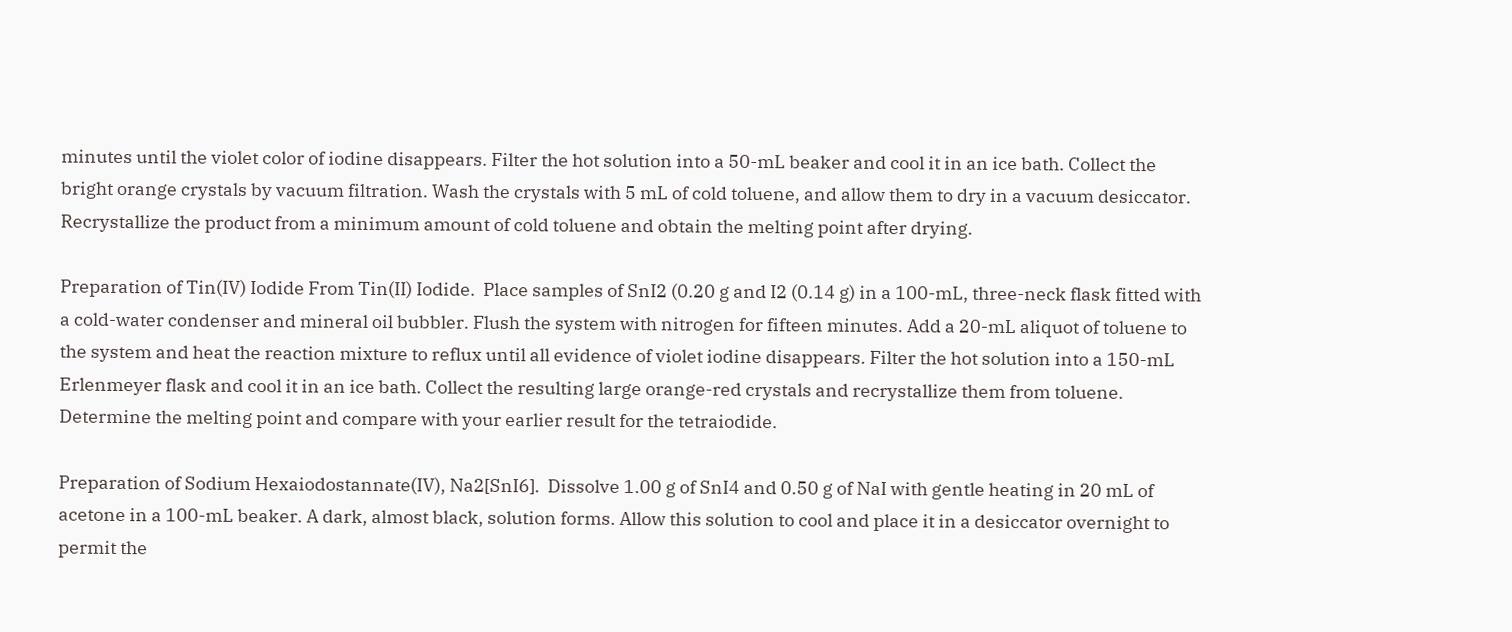minutes until the violet color of iodine disappears. Filter the hot solution into a 50-mL beaker and cool it in an ice bath. Collect the bright orange crystals by vacuum filtration. Wash the crystals with 5 mL of cold toluene, and allow them to dry in a vacuum desiccator. Recrystallize the product from a minimum amount of cold toluene and obtain the melting point after drying.

Preparation of Tin(IV) Iodide From Tin(II) Iodide.  Place samples of SnI2 (0.20 g and I2 (0.14 g) in a 100-mL, three-neck flask fitted with a cold-water condenser and mineral oil bubbler. Flush the system with nitrogen for fifteen minutes. Add a 20-mL aliquot of toluene to the system and heat the reaction mixture to reflux until all evidence of violet iodine disappears. Filter the hot solution into a 150-mL Erlenmeyer flask and cool it in an ice bath. Collect the resulting large orange-red crystals and recrystallize them from toluene. Determine the melting point and compare with your earlier result for the tetraiodide.

Preparation of Sodium Hexaiodostannate(IV), Na2[SnI6].  Dissolve 1.00 g of SnI4 and 0.50 g of NaI with gentle heating in 20 mL of acetone in a 100-mL beaker. A dark, almost black, solution forms. Allow this solution to cool and place it in a desiccator overnight to permit the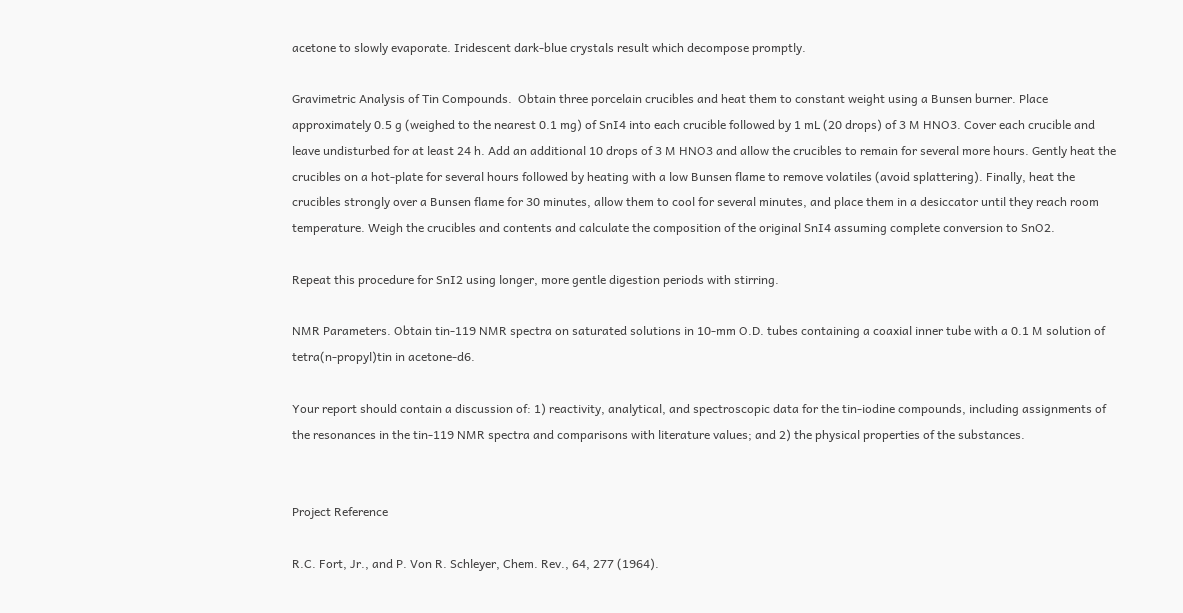acetone to slowly evaporate. Iridescent dark-blue crystals result which decompose promptly.

Gravimetric Analysis of Tin Compounds.  Obtain three porcelain crucibles and heat them to constant weight using a Bunsen burner. Place approximately 0.5 g (weighed to the nearest 0.1 mg) of SnI4 into each crucible followed by 1 mL (20 drops) of 3 M HNO3. Cover each crucible and leave undisturbed for at least 24 h. Add an additional 10 drops of 3 M HNO3 and allow the crucibles to remain for several more hours. Gently heat the crucibles on a hot-plate for several hours followed by heating with a low Bunsen flame to remove volatiles (avoid splattering). Finally, heat the crucibles strongly over a Bunsen flame for 30 minutes, allow them to cool for several minutes, and place them in a desiccator until they reach room temperature. Weigh the crucibles and contents and calculate the composition of the original SnI4 assuming complete conversion to SnO2.

Repeat this procedure for SnI2 using longer, more gentle digestion periods with stirring.

NMR Parameters. Obtain tin-119 NMR spectra on saturated solutions in 10-mm O.D. tubes containing a coaxial inner tube with a 0.1 M solution of tetra(n-propyl)tin in acetone-d6.

Your report should contain a discussion of: 1) reactivity, analytical, and spectroscopic data for the tin-iodine compounds, including assignments of the resonances in the tin-119 NMR spectra and comparisons with literature values; and 2) the physical properties of the substances.


Project Reference

R.C. Fort, Jr., and P. Von R. Schleyer, Chem. Rev., 64, 277 (1964).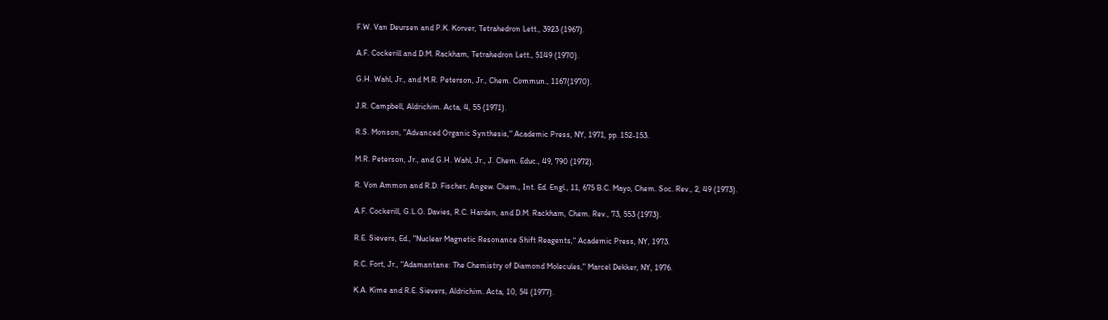F.W. Van Deursen and P.K. Korver, Tetrahedron Lett., 3923 (1967).

A.F. Cockerill and D.M. Rackham, Tetrahedron Lett., 5149 (1970).

G.H. Wahl, Jr., and M.R. Peterson, Jr., Chem. Commun., 1167(1970).

J.R. Campbell, Aldrichim. Acta, 4, 55 (1971).

R.S. Monson, "Advanced Organic Synthesis," Academic Press, NY, 1971, pp. 152-153.

M.R. Peterson, Jr., and G.H. Wahl, Jr., J. Chem. Educ., 49, 790 (1972).

R. Von Ammon and R.D. Fischer, Angew. Chem., Int. Ed. Engl., 11, 675 B.C. Mayo, Chem. Soc. Rev., 2, 49 (1973).

A.F. Cockerill, G.L.O. Davies, R.C. Harden, and D.M. Rackham, Chem. Rev., 73, 553 (1973).

R.E. Sievers, Ed., "Nuclear Magnetic Resonance Shift Reagents," Academic Press, NY, 1973.

R.C. Fort, Jr., "Adamantane: The Chemistry of Diamond Molecules," Marcel Dekker, NY, 1976.

K.A. Kime and R.E. Sievers, Aldrichim. Acta, 10, 54 (1977).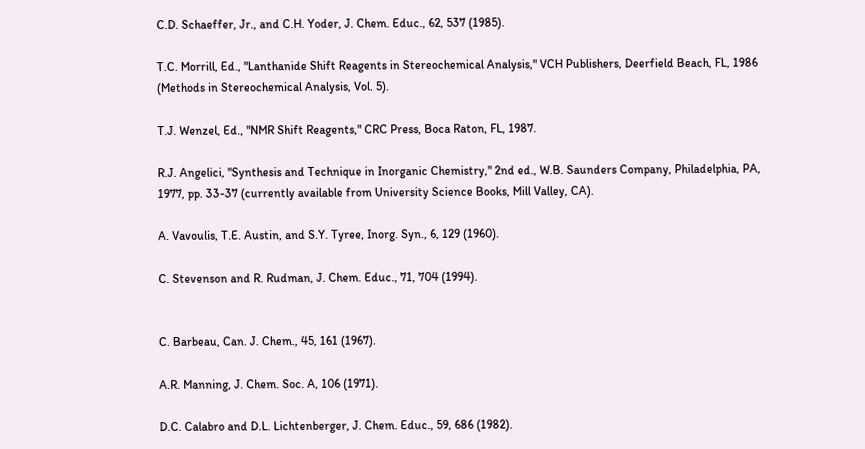C.D. Schaeffer, Jr., and C.H. Yoder, J. Chem. Educ., 62, 537 (1985).

T.C. Morrill, Ed., "Lanthanide Shift Reagents in Stereochemical Analysis," VCH Publishers, Deerfield Beach, FL, 1986 (Methods in Stereochemical Analysis, Vol. 5).

T.J. Wenzel, Ed., "NMR Shift Reagents," CRC Press, Boca Raton, FL, 1987.

R.J. Angelici, "Synthesis and Technique in Inorganic Chemistry," 2nd ed., W.B. Saunders Company, Philadelphia, PA, 1977, pp. 33-37 (currently available from University Science Books, Mill Valley, CA).

A. Vavoulis, T.E. Austin, and S.Y. Tyree, Inorg. Syn., 6, 129 (1960).

C. Stevenson and R. Rudman, J. Chem. Educ., 71, 704 (1994).


C. Barbeau, Can. J. Chem., 45, 161 (1967).

A.R. Manning, J. Chem. Soc. A, 106 (1971).

D.C. Calabro and D.L. Lichtenberger, J. Chem. Educ., 59, 686 (1982).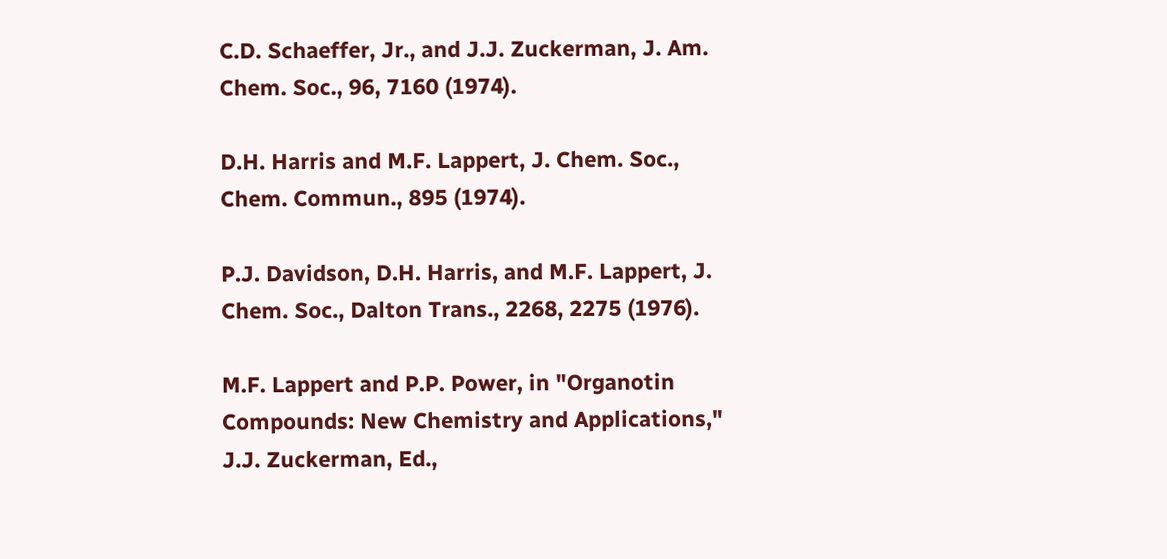C.D. Schaeffer, Jr., and J.J. Zuckerman, J. Am. Chem. Soc., 96, 7160 (1974).

D.H. Harris and M.F. Lappert, J. Chem. Soc., Chem. Commun., 895 (1974).

P.J. Davidson, D.H. Harris, and M.F. Lappert, J. Chem. Soc., Dalton Trans., 2268, 2275 (1976).

M.F. Lappert and P.P. Power, in "Organotin Compounds: New Chemistry and Applications," J.J. Zuckerman, Ed.,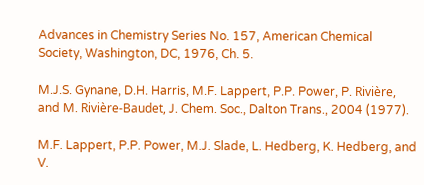Advances in Chemistry Series No. 157, American Chemical Society, Washington, DC, 1976, Ch. 5.

M.J.S. Gynane, D.H. Harris, M.F. Lappert, P.P. Power, P. Rivière, and M. Rivière-Baudet, J. Chem. Soc., Dalton Trans., 2004 (1977).

M.F. Lappert, P.P. Power, M.J. Slade, L. Hedberg, K. Hedberg, and V.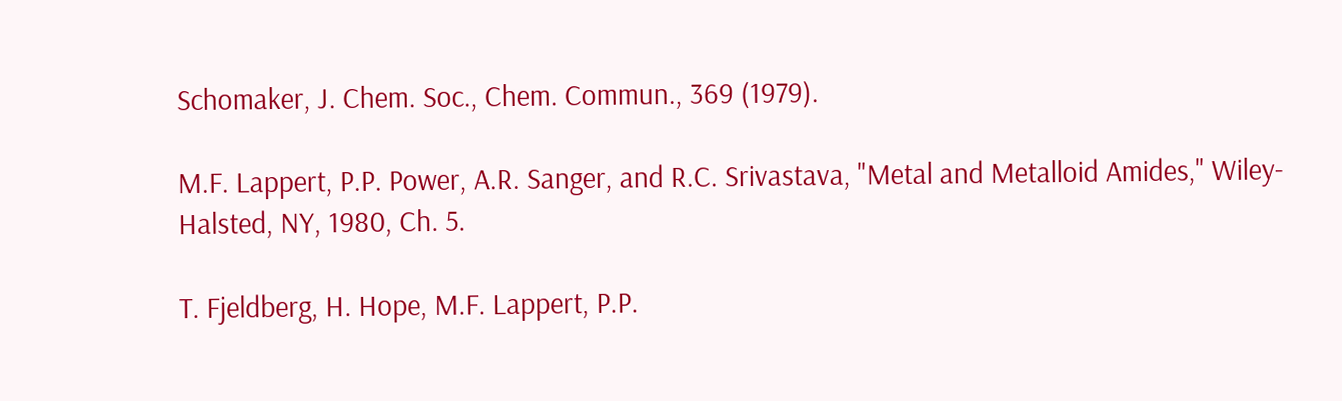Schomaker, J. Chem. Soc., Chem. Commun., 369 (1979).

M.F. Lappert, P.P. Power, A.R. Sanger, and R.C. Srivastava, "Metal and Metalloid Amides," Wiley-Halsted, NY, 1980, Ch. 5.

T. Fjeldberg, H. Hope, M.F. Lappert, P.P.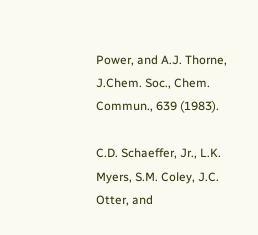Power, and A.J. Thorne, J.Chem. Soc., Chem. Commun., 639 (1983).

C.D. Schaeffer, Jr., L.K. Myers, S.M. Coley, J.C. Otter, and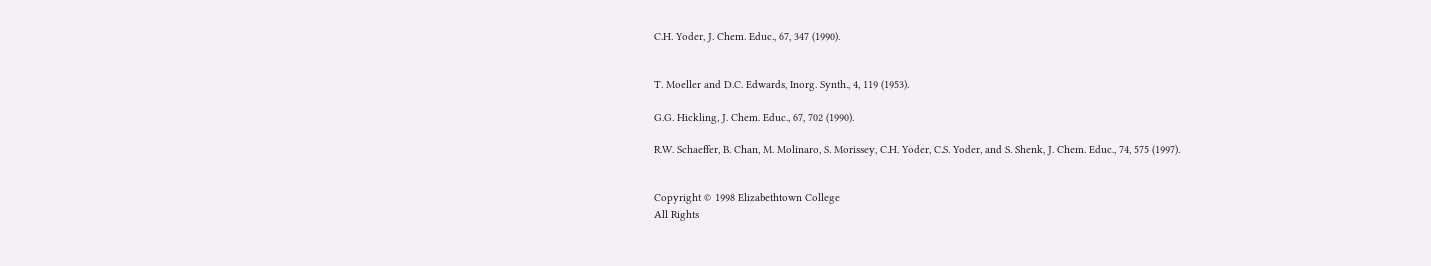C.H. Yoder, J. Chem. Educ., 67, 347 (1990).


T. Moeller and D.C. Edwards, Inorg. Synth., 4, 119 (1953).

G.G. Hickling, J. Chem. Educ., 67, 702 (1990).

R.W. Schaeffer, B. Chan, M. Molinaro, S. Morissey, C.H. Yoder, C.S. Yoder, and S. Shenk, J. Chem. Educ., 74, 575 (1997).


Copyright © 1998 Elizabethtown College
All Rights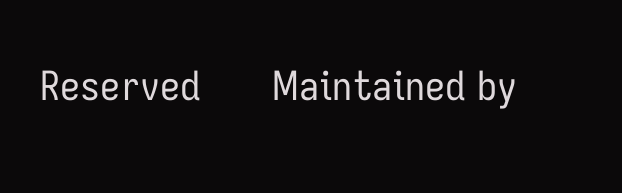Reserved      Maintained by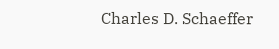Charles D. Schaeffer